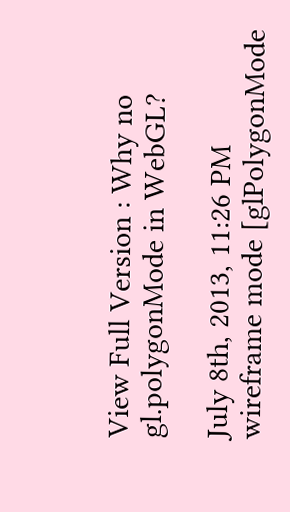View Full Version : Why no gl.polygonMode in WebGL?

July 8th, 2013, 11:26 PM
wireframe mode [glPolygonMode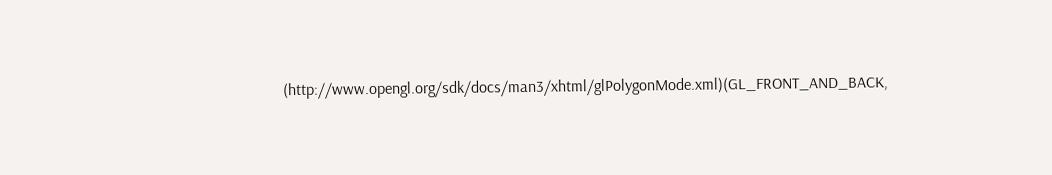(http://www.opengl.org/sdk/docs/man3/xhtml/glPolygonMode.xml)(GL_FRONT_AND_BACK,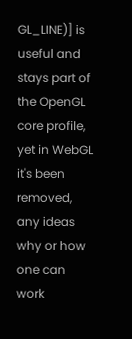GL_LINE)] is useful and stays part of the OpenGL core profile, yet in WebGL it's been removed, any ideas why or how one can work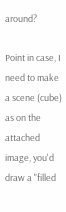around?

Point in case, I need to make a scene (cube) as on the attached image, you'd draw a "filled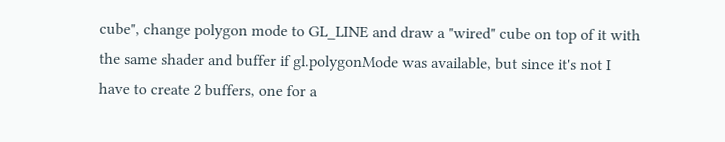cube", change polygon mode to GL_LINE and draw a "wired" cube on top of it with the same shader and buffer if gl.polygonMode was available, but since it's not I have to create 2 buffers, one for a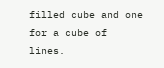filled cube and one for a cube of lines.